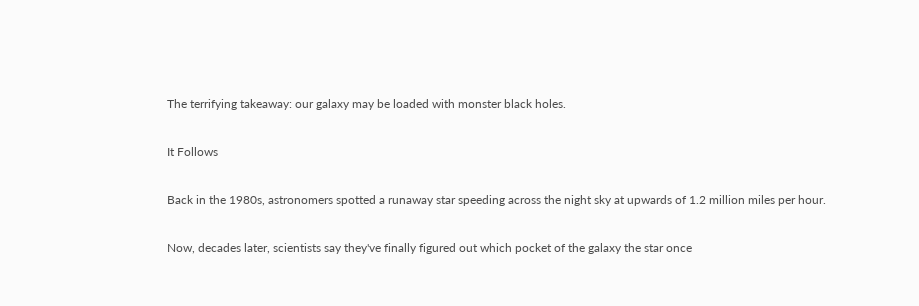The terrifying takeaway: our galaxy may be loaded with monster black holes.

It Follows

Back in the 1980s, astronomers spotted a runaway star speeding across the night sky at upwards of 1.2 million miles per hour.

Now, decades later, scientists say they've finally figured out which pocket of the galaxy the star once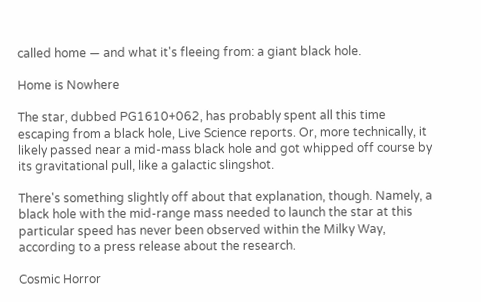called home — and what it's fleeing from: a giant black hole.

Home is Nowhere

The star, dubbed PG1610+062, has probably spent all this time escaping from a black hole, Live Science reports. Or, more technically, it likely passed near a mid-mass black hole and got whipped off course by its gravitational pull, like a galactic slingshot.

There's something slightly off about that explanation, though. Namely, a black hole with the mid-range mass needed to launch the star at this particular speed has never been observed within the Milky Way, according to a press release about the research.

Cosmic Horror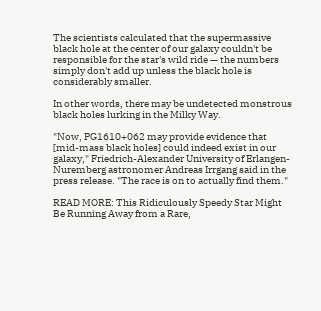The scientists calculated that the supermassive black hole at the center of our galaxy couldn't be responsible for the star's wild ride — the numbers simply don't add up unless the black hole is considerably smaller.

In other words, there may be undetected monstrous black holes lurking in the Milky Way.

"Now, PG1610+062 may provide evidence that [mid-mass black holes] could indeed exist in our galaxy," Friedrich-Alexander University of Erlangen-Nuremberg astronomer Andreas Irrgang said in the press release. "The race is on to actually find them."

READ MORE: This Ridiculously Speedy Star Might Be Running Away from a Rare,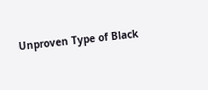Unproven Type of Black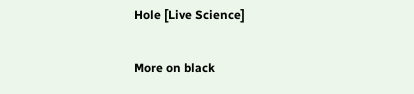Hole [Live Science]

More on black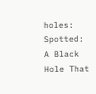holes: Spotted: A Black Hole That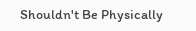Shouldn't Be Physically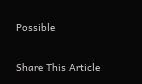Possible

Share This Article